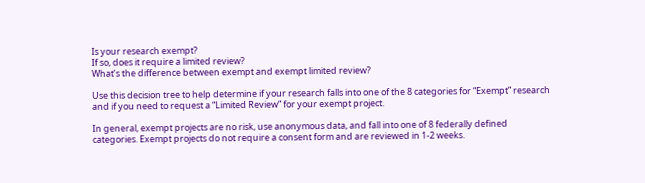Is your research exempt?
If so, does it require a limited review?
What’s the difference between exempt and exempt limited review?

Use this decision tree to help determine if your research falls into one of the 8 categories for “Exempt” research and if you need to request a “Limited Review” for your exempt project.

In general, exempt projects are no risk, use anonymous data, and fall into one of 8 federally defined categories. Exempt projects do not require a consent form and are reviewed in 1-2 weeks.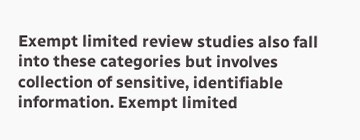Exempt limited review studies also fall into these categories but involves collection of sensitive, identifiable information. Exempt limited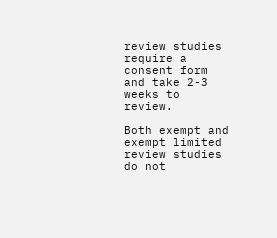review studies require a consent form and take 2-3 weeks to review.

Both exempt and exempt limited review studies do not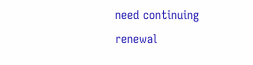need continuing renewal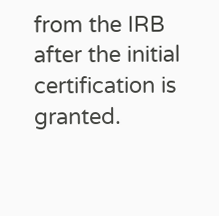from the IRB after the initial certification is granted.